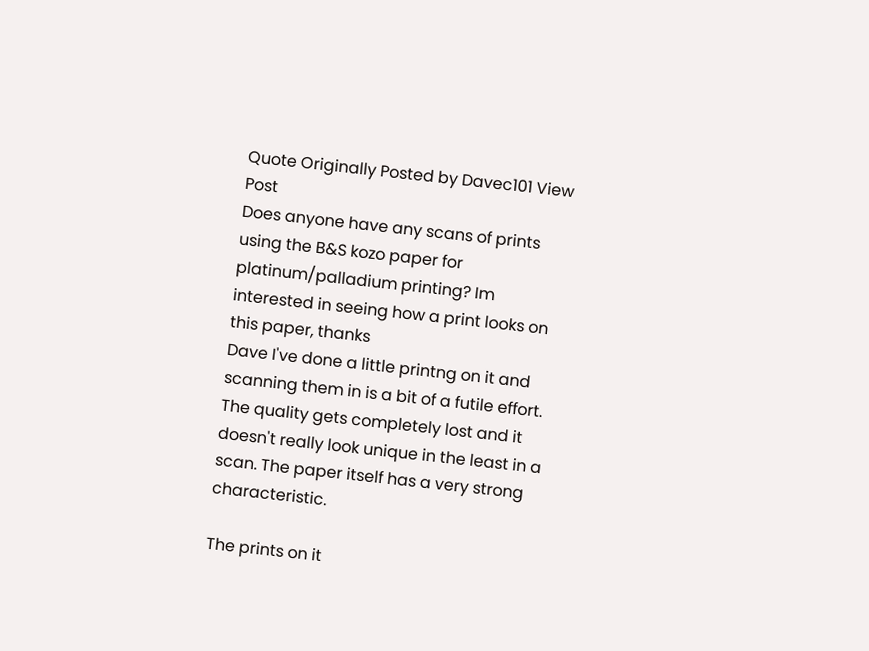Quote Originally Posted by Davec101 View Post
Does anyone have any scans of prints using the B&S kozo paper for platinum/palladium printing? Im interested in seeing how a print looks on this paper, thanks
Dave I've done a little printng on it and scanning them in is a bit of a futile effort.
The quality gets completely lost and it doesn't really look unique in the least in a scan. The paper itself has a very strong characteristic.

The prints on it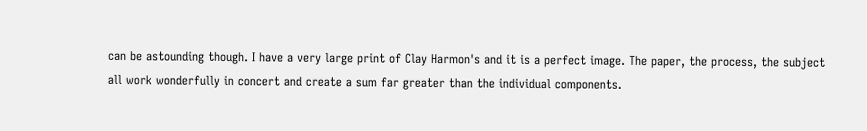can be astounding though. I have a very large print of Clay Harmon's and it is a perfect image. The paper, the process, the subject all work wonderfully in concert and create a sum far greater than the individual components.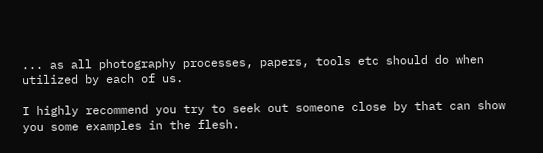... as all photography processes, papers, tools etc should do when utilized by each of us.

I highly recommend you try to seek out someone close by that can show you some examples in the flesh.